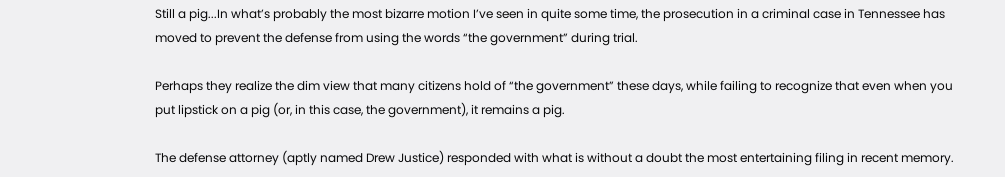Still a pig...In what’s probably the most bizarre motion I’ve seen in quite some time, the prosecution in a criminal case in Tennessee has moved to prevent the defense from using the words “the government” during trial.

Perhaps they realize the dim view that many citizens hold of “the government” these days, while failing to recognize that even when you put lipstick on a pig (or, in this case, the government), it remains a pig.

The defense attorney (aptly named Drew Justice) responded with what is without a doubt the most entertaining filing in recent memory.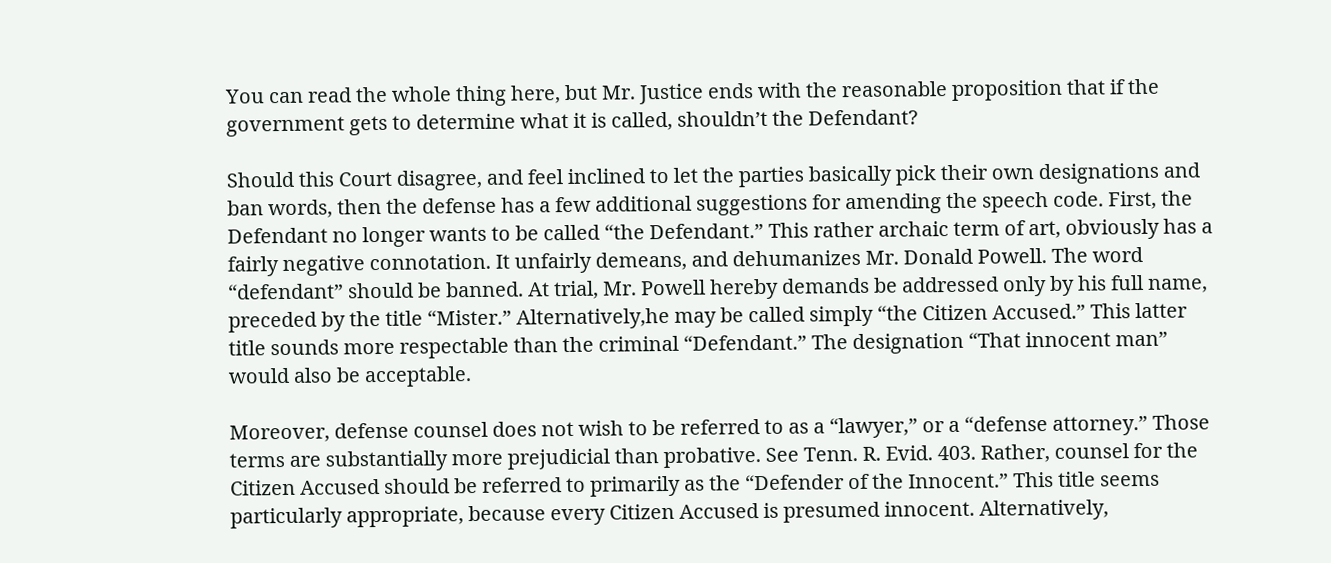You can read the whole thing here, but Mr. Justice ends with the reasonable proposition that if the government gets to determine what it is called, shouldn’t the Defendant?

Should this Court disagree, and feel inclined to let the parties basically pick their own designations and ban words, then the defense has a few additional suggestions for amending the speech code. First, the Defendant no longer wants to be called “the Defendant.” This rather archaic term of art, obviously has a fairly negative connotation. It unfairly demeans, and dehumanizes Mr. Donald Powell. The word “defendant” should be banned. At trial, Mr. Powell hereby demands be addressed only by his full name, preceded by the title “Mister.” Alternatively,he may be called simply “the Citizen Accused.” This latter title sounds more respectable than the criminal “Defendant.” The designation “That innocent man” would also be acceptable.

Moreover, defense counsel does not wish to be referred to as a “lawyer,” or a “defense attorney.” Those terms are substantially more prejudicial than probative. See Tenn. R. Evid. 403. Rather, counsel for the Citizen Accused should be referred to primarily as the “Defender of the Innocent.” This title seems particularly appropriate, because every Citizen Accused is presumed innocent. Alternatively,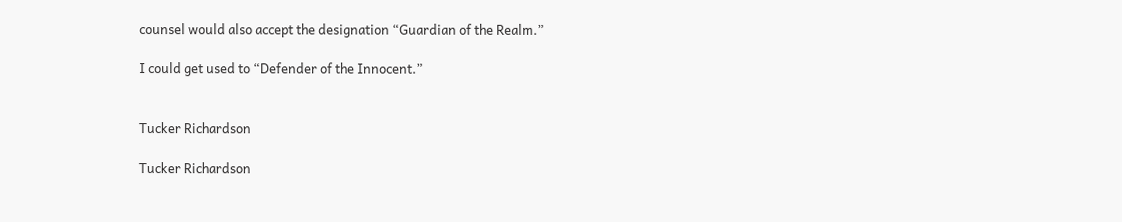counsel would also accept the designation “Guardian of the Realm.”

I could get used to “Defender of the Innocent.”


Tucker Richardson

Tucker Richardson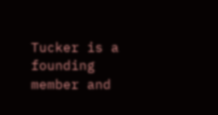Tucker is a founding member and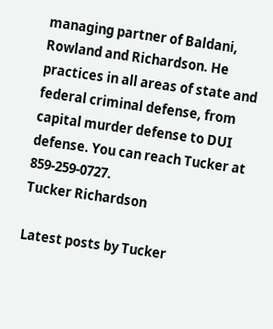managing partner of Baldani, Rowland and Richardson. He practices in all areas of state and federal criminal defense, from capital murder defense to DUI defense. You can reach Tucker at 859-259-0727.
Tucker Richardson

Latest posts by Tucker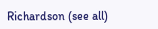Richardson (see all)